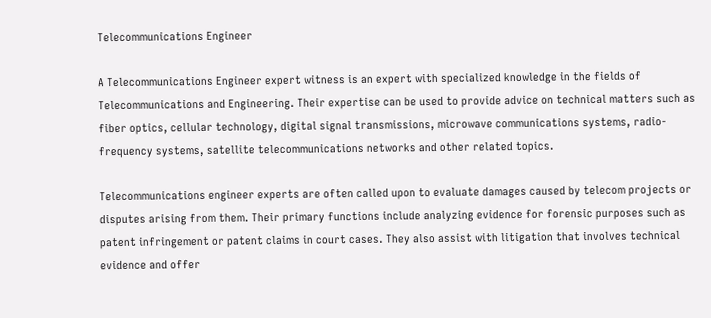Telecommunications Engineer

A Telecommunications Engineer expert witness is an expert with specialized knowledge in the fields of Telecommunications and Engineering. Their expertise can be used to provide advice on technical matters such as fiber optics, cellular technology, digital signal transmissions, microwave communications systems, radio-frequency systems, satellite telecommunications networks and other related topics.

Telecommunications engineer experts are often called upon to evaluate damages caused by telecom projects or disputes arising from them. Their primary functions include analyzing evidence for forensic purposes such as patent infringement or patent claims in court cases. They also assist with litigation that involves technical evidence and offer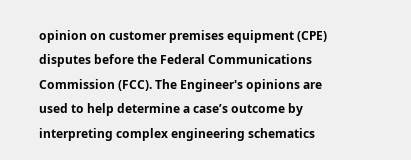opinion on customer premises equipment (CPE) disputes before the Federal Communications Commission (FCC). The Engineer's opinions are used to help determine a case’s outcome by interpreting complex engineering schematics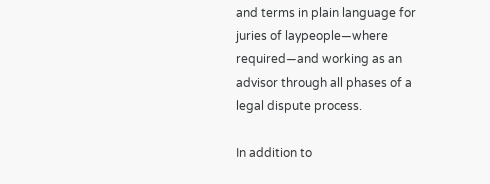and terms in plain language for juries of laypeople—where required—and working as an advisor through all phases of a legal dispute process.

In addition to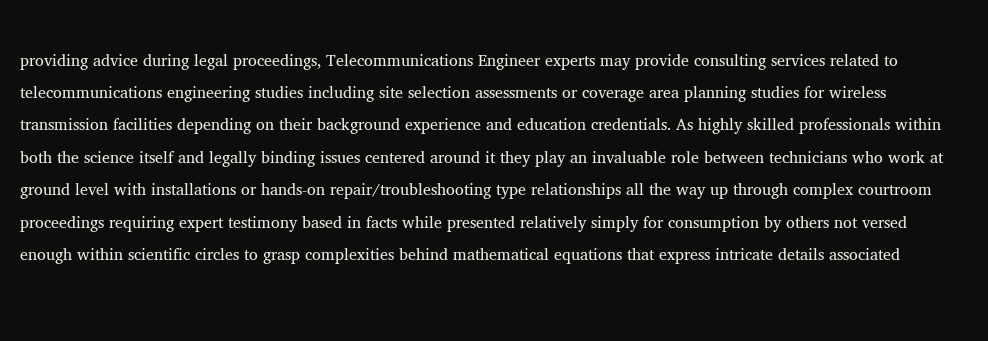providing advice during legal proceedings, Telecommunications Engineer experts may provide consulting services related to telecommunications engineering studies including site selection assessments or coverage area planning studies for wireless transmission facilities depending on their background experience and education credentials. As highly skilled professionals within both the science itself and legally binding issues centered around it they play an invaluable role between technicians who work at ground level with installations or hands-on repair/troubleshooting type relationships all the way up through complex courtroom proceedings requiring expert testimony based in facts while presented relatively simply for consumption by others not versed enough within scientific circles to grasp complexities behind mathematical equations that express intricate details associated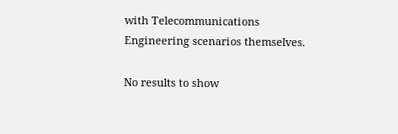with Telecommunications Engineering scenarios themselves.

No results to show